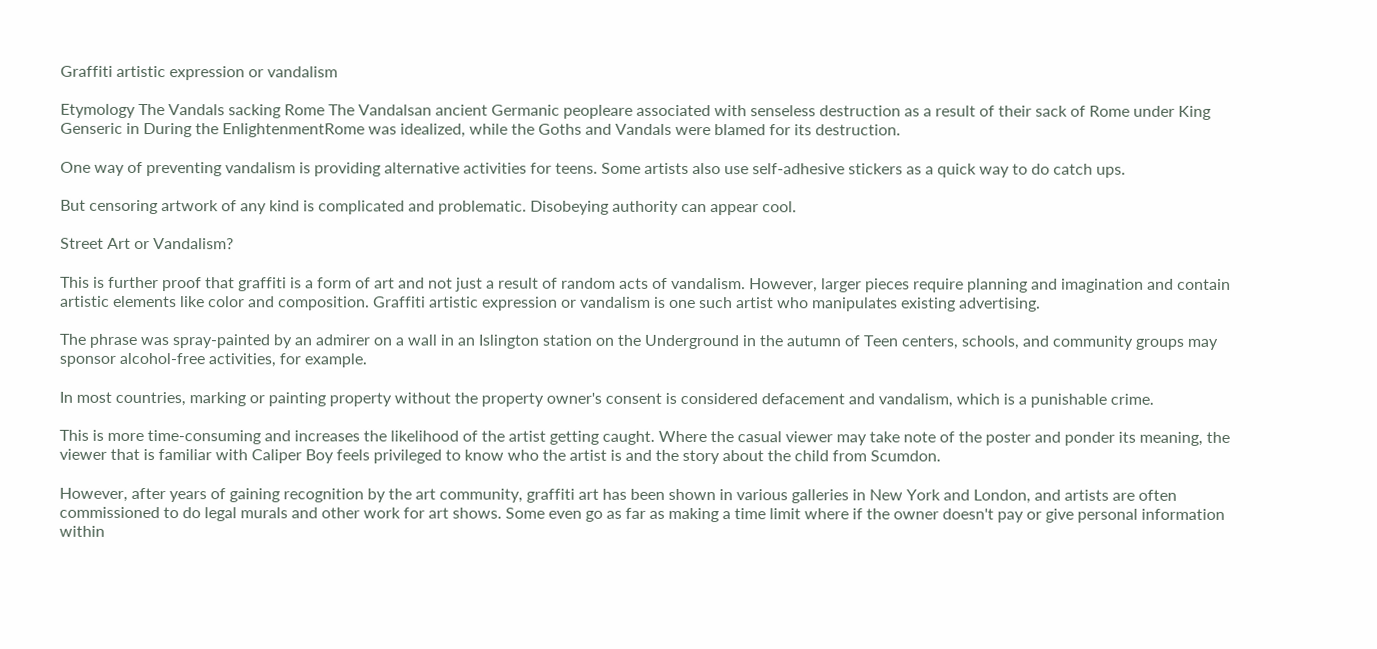Graffiti artistic expression or vandalism

Etymology The Vandals sacking Rome The Vandalsan ancient Germanic peopleare associated with senseless destruction as a result of their sack of Rome under King Genseric in During the EnlightenmentRome was idealized, while the Goths and Vandals were blamed for its destruction.

One way of preventing vandalism is providing alternative activities for teens. Some artists also use self-adhesive stickers as a quick way to do catch ups.

But censoring artwork of any kind is complicated and problematic. Disobeying authority can appear cool.

Street Art or Vandalism?

This is further proof that graffiti is a form of art and not just a result of random acts of vandalism. However, larger pieces require planning and imagination and contain artistic elements like color and composition. Graffiti artistic expression or vandalism is one such artist who manipulates existing advertising.

The phrase was spray-painted by an admirer on a wall in an Islington station on the Underground in the autumn of Teen centers, schools, and community groups may sponsor alcohol-free activities, for example.

In most countries, marking or painting property without the property owner's consent is considered defacement and vandalism, which is a punishable crime.

This is more time-consuming and increases the likelihood of the artist getting caught. Where the casual viewer may take note of the poster and ponder its meaning, the viewer that is familiar with Caliper Boy feels privileged to know who the artist is and the story about the child from Scumdon.

However, after years of gaining recognition by the art community, graffiti art has been shown in various galleries in New York and London, and artists are often commissioned to do legal murals and other work for art shows. Some even go as far as making a time limit where if the owner doesn't pay or give personal information within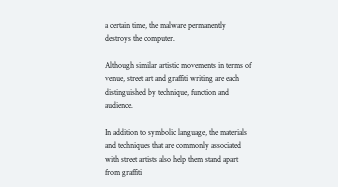a certain time, the malware permanently destroys the computer.

Although similar artistic movements in terms of venue, street art and graffiti writing are each distinguished by technique, function and audience.

In addition to symbolic language, the materials and techniques that are commonly associated with street artists also help them stand apart from graffiti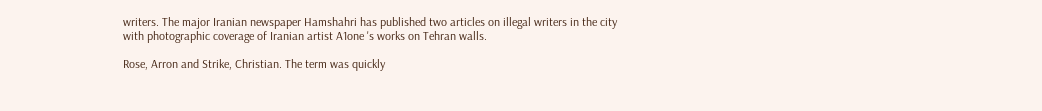writers. The major Iranian newspaper Hamshahri has published two articles on illegal writers in the city with photographic coverage of Iranian artist A1one 's works on Tehran walls.

Rose, Arron and Strike, Christian. The term was quickly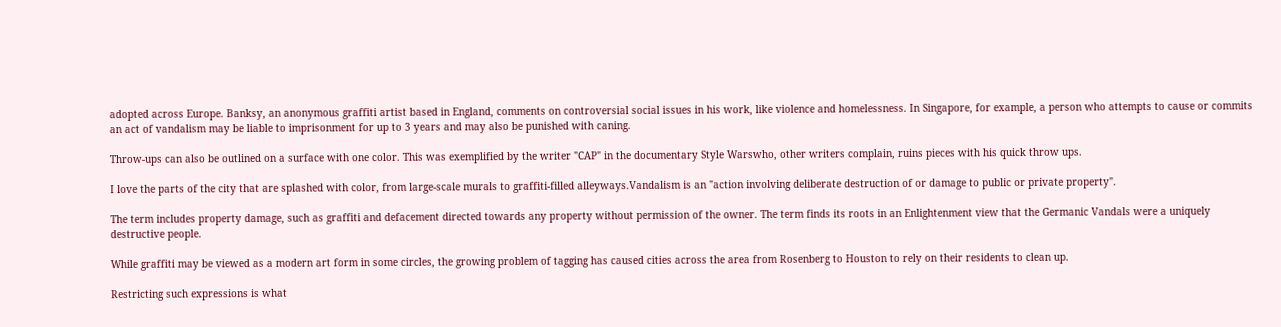adopted across Europe. Banksy, an anonymous graffiti artist based in England, comments on controversial social issues in his work, like violence and homelessness. In Singapore, for example, a person who attempts to cause or commits an act of vandalism may be liable to imprisonment for up to 3 years and may also be punished with caning.

Throw-ups can also be outlined on a surface with one color. This was exemplified by the writer "CAP" in the documentary Style Warswho, other writers complain, ruins pieces with his quick throw ups.

I love the parts of the city that are splashed with color, from large-scale murals to graffiti-filled alleyways.Vandalism is an "action involving deliberate destruction of or damage to public or private property".

The term includes property damage, such as graffiti and defacement directed towards any property without permission of the owner. The term finds its roots in an Enlightenment view that the Germanic Vandals were a uniquely destructive people.

While graffiti may be viewed as a modern art form in some circles, the growing problem of tagging has caused cities across the area from Rosenberg to Houston to rely on their residents to clean up.

Restricting such expressions is what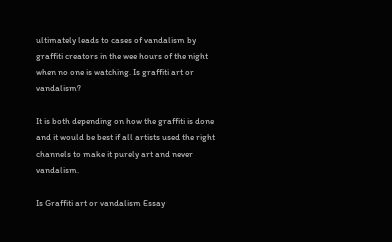ultimately leads to cases of vandalism by graffiti creators in the wee hours of the night when no one is watching. Is graffiti art or vandalism?

It is both depending on how the graffiti is done and it would be best if all artists used the right channels to make it purely art and never vandalism.

Is Graffiti art or vandalism Essay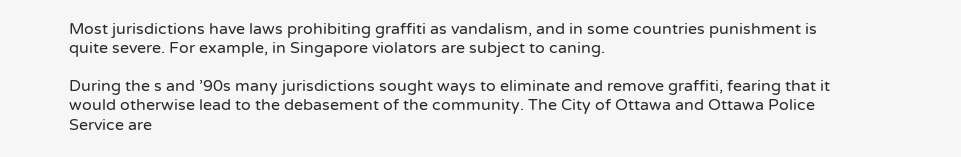Most jurisdictions have laws prohibiting graffiti as vandalism, and in some countries punishment is quite severe. For example, in Singapore violators are subject to caning.

During the s and ’90s many jurisdictions sought ways to eliminate and remove graffiti, fearing that it would otherwise lead to the debasement of the community. The City of Ottawa and Ottawa Police Service are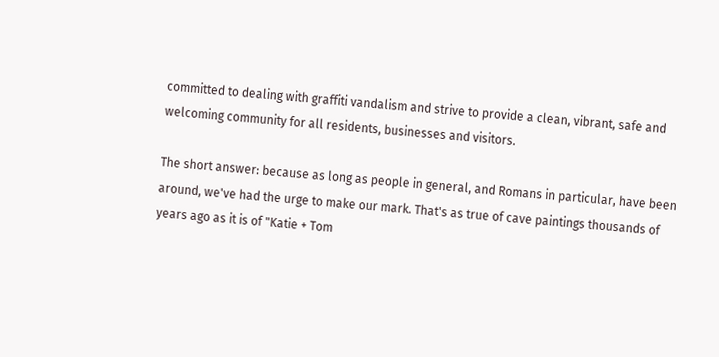committed to dealing with graffiti vandalism and strive to provide a clean, vibrant, safe and welcoming community for all residents, businesses and visitors.

The short answer: because as long as people in general, and Romans in particular, have been around, we've had the urge to make our mark. That's as true of cave paintings thousands of years ago as it is of "Katie + Tom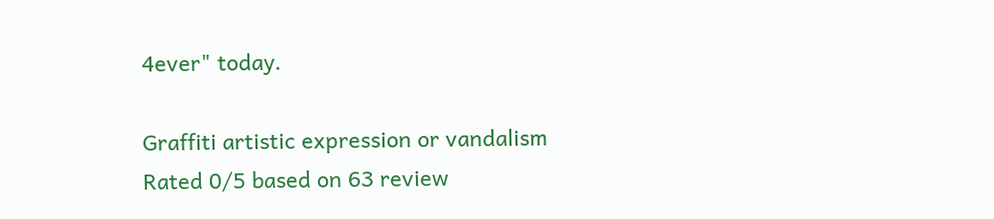4ever" today.

Graffiti artistic expression or vandalism
Rated 0/5 based on 63 review